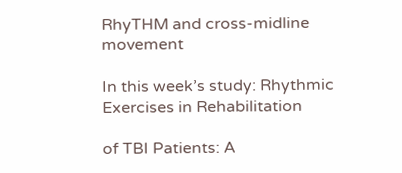RhyTHM and cross-midline movement

In this week’s study: Rhythmic Exercises in Rehabilitation

of TBI Patients: A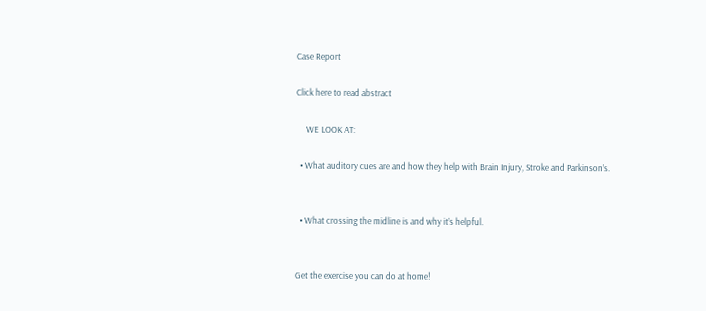Case Report

Click here to read abstract

     WE LOOK AT:

  • What auditory cues are and how they help with Brain Injury, Stroke and Parkinson’s.


  • What crossing the midline is and why it’s helpful.


Get the exercise you can do at home!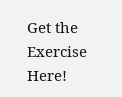Get the Exercise Here!